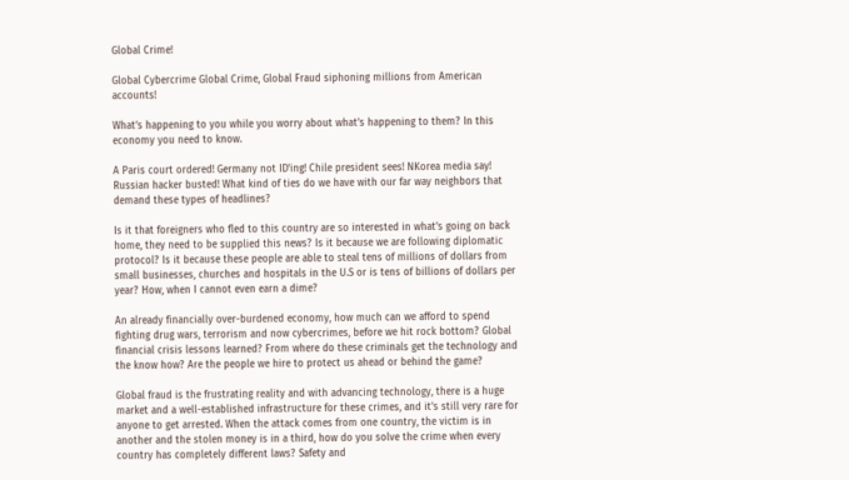Global Crime!

Global Cybercrime Global Crime, Global Fraud siphoning millions from American accounts!

What’s happening to you while you worry about what’s happening to them? In this economy you need to know.

A Paris court ordered! Germany not ID'ing! Chile president sees! NKorea media say! Russian hacker busted! What kind of ties do we have with our far way neighbors that demand these types of headlines?

Is it that foreigners who fled to this country are so interested in what’s going on back home, they need to be supplied this news? Is it because we are following diplomatic protocol? Is it because these people are able to steal tens of millions of dollars from small businesses, churches and hospitals in the U.S or is tens of billions of dollars per year? How, when I cannot even earn a dime?

An already financially over-burdened economy, how much can we afford to spend fighting drug wars, terrorism and now cybercrimes, before we hit rock bottom? Global financial crisis lessons learned? From where do these criminals get the technology and the know how? Are the people we hire to protect us ahead or behind the game?

Global fraud is the frustrating reality and with advancing technology, there is a huge market and a well-established infrastructure for these crimes, and it's still very rare for anyone to get arrested. When the attack comes from one country, the victim is in another and the stolen money is in a third, how do you solve the crime when every country has completely different laws? Safety and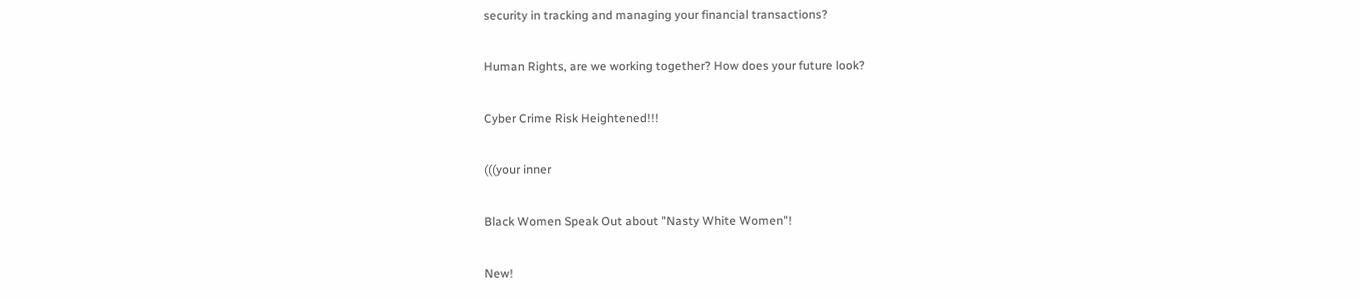security in tracking and managing your financial transactions?

Human Rights, are we working together? How does your future look?

Cyber Crime Risk Heightened!!!

(((your inner

Black Women Speak Out about "Nasty White Women"!

New!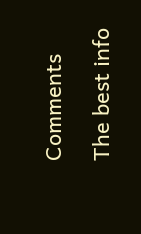Comments

The best info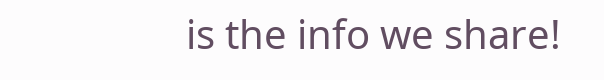is the info we share!